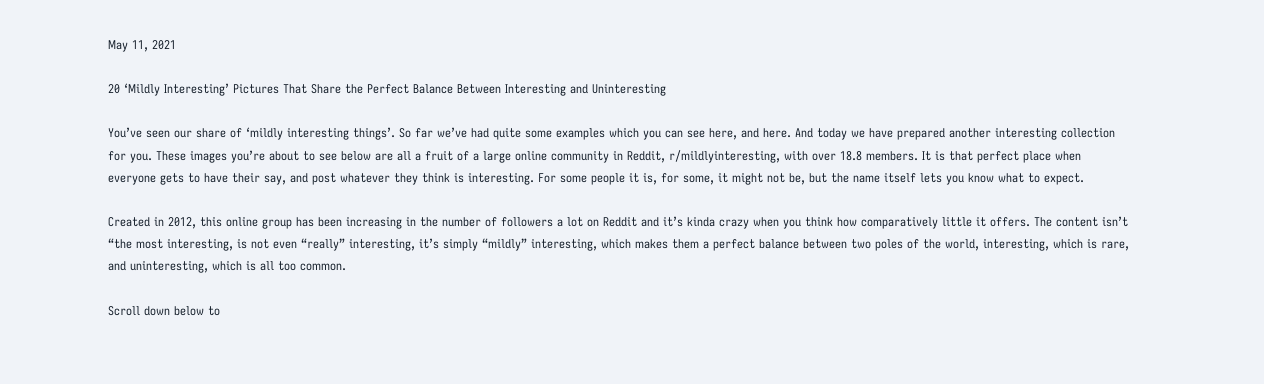May 11, 2021

20 ‘Mildly Interesting’ Pictures That Share the Perfect Balance Between Interesting and Uninteresting

You’ve seen our share of ‘mildly interesting things’. So far we’ve had quite some examples which you can see here, and here. And today we have prepared another interesting collection for you. These images you’re about to see below are all a fruit of a large online community in Reddit, r/mildlyinteresting, with over 18.8 members. It is that perfect place when everyone gets to have their say, and post whatever they think is interesting. For some people it is, for some, it might not be, but the name itself lets you know what to expect.

Created in 2012, this online group has been increasing in the number of followers a lot on Reddit and it’s kinda crazy when you think how comparatively little it offers. The content isn’t “the most interesting, is not even “really” interesting, it’s simply “mildly” interesting, which makes them a perfect balance between two poles of the world, interesting, which is rare, and uninteresting, which is all too common.

Scroll down below to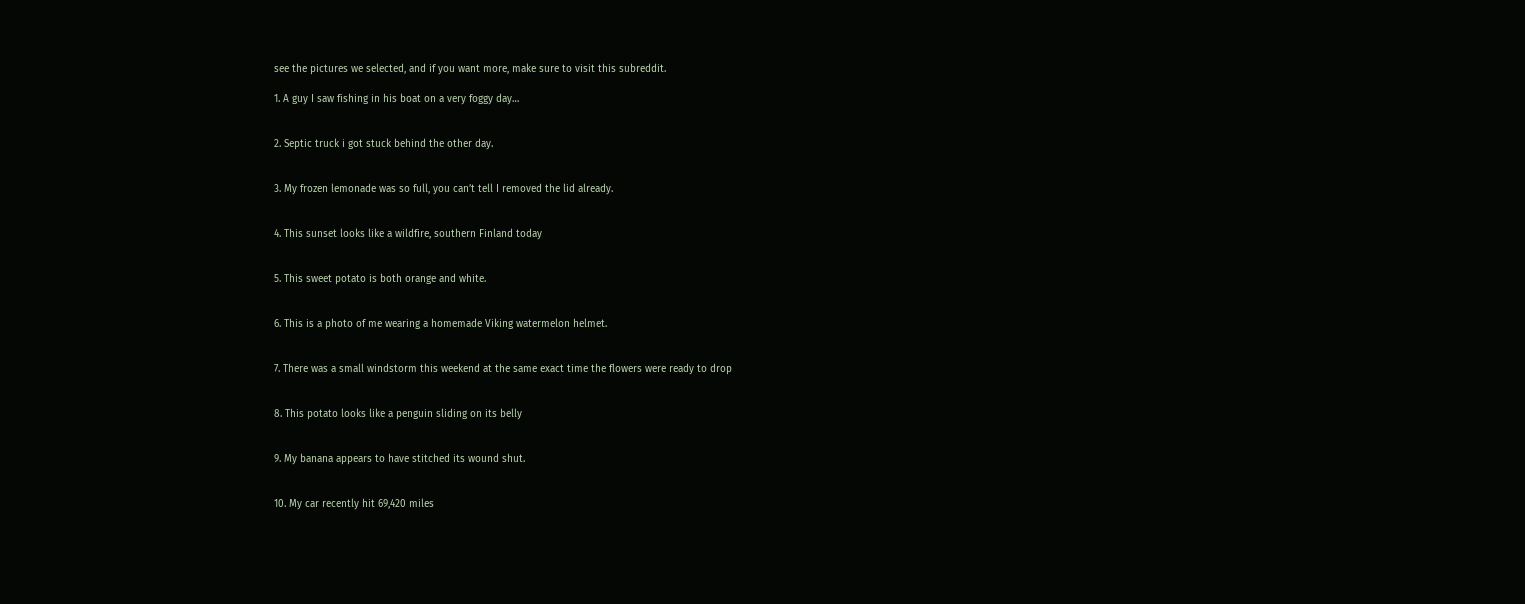see the pictures we selected, and if you want more, make sure to visit this subreddit.

1. A guy I saw fishing in his boat on a very foggy day…


2. Septic truck i got stuck behind the other day.


3. My frozen lemonade was so full, you can’t tell I removed the lid already.


4. This sunset looks like a wildfire, southern Finland today


5. This sweet potato is both orange and white.


6. This is a photo of me wearing a homemade Viking watermelon helmet.


7. There was a small windstorm this weekend at the same exact time the flowers were ready to drop


8. This potato looks like a penguin sliding on its belly


9. My banana appears to have stitched its wound shut.


10. My car recently hit 69,420 miles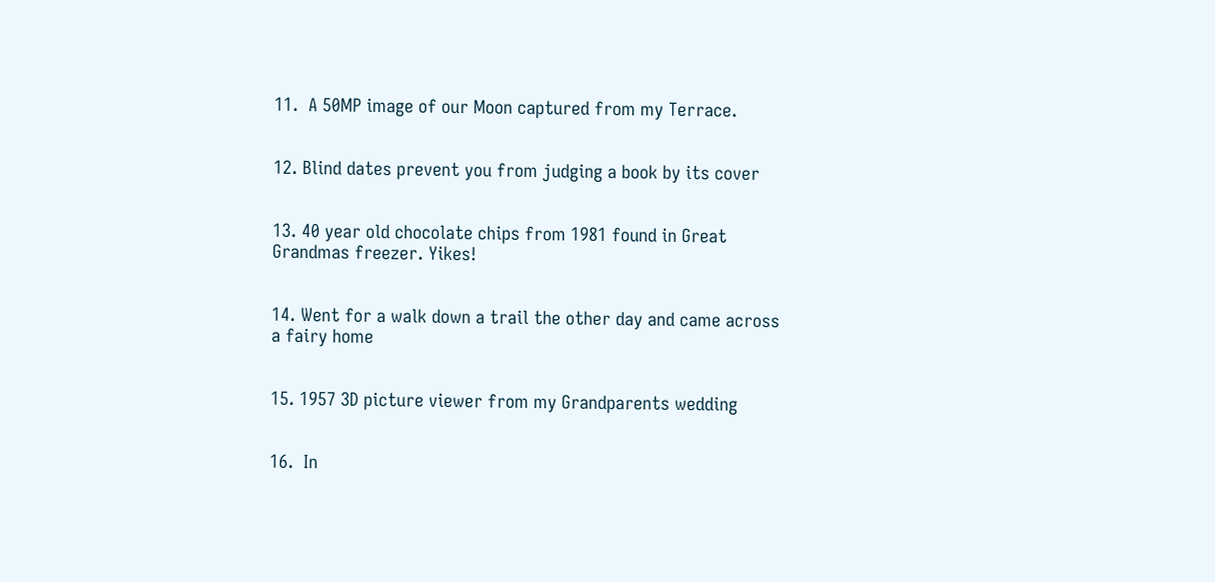11.  A 50MP image of our Moon captured from my Terrace.


12. Blind dates prevent you from judging a book by its cover


13. 40 year old chocolate chips from 1981 found in Great Grandmas freezer. Yikes!


14. Went for a walk down a trail the other day and came across a fairy home


15. 1957 3D picture viewer from my Grandparents wedding


16.  In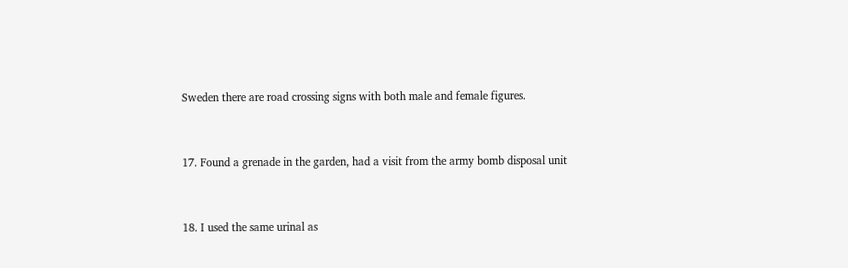Sweden there are road crossing signs with both male and female figures.


17. Found a grenade in the garden, had a visit from the army bomb disposal unit


18. I used the same urinal as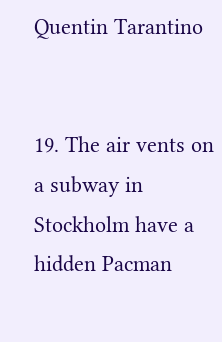Quentin Tarantino


19. The air vents on a subway in Stockholm have a hidden Pacman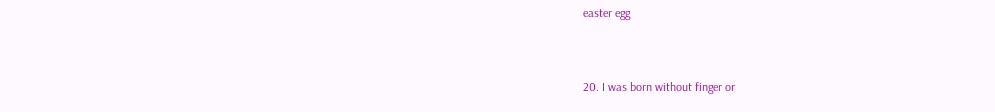easter egg


20. I was born without finger or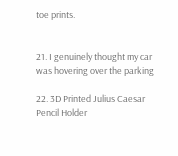toe prints.


21. I genuinely thought my car was hovering over the parking

22. 3D Printed Julius Caesar Pencil Holder